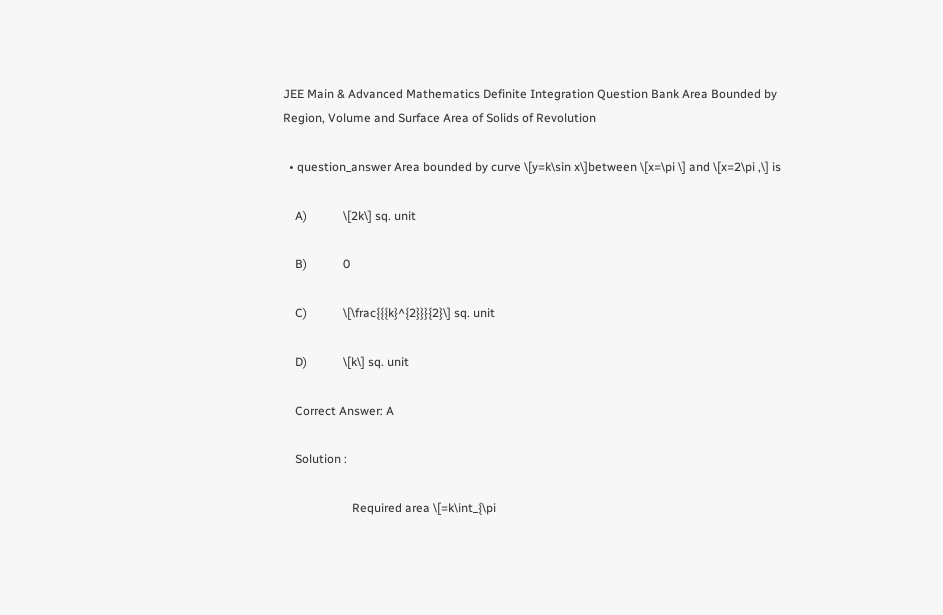JEE Main & Advanced Mathematics Definite Integration Question Bank Area Bounded by Region, Volume and Surface Area of Solids of Revolution

  • question_answer Area bounded by curve \[y=k\sin x\]between \[x=\pi \] and \[x=2\pi ,\] is

    A)            \[2k\] sq. unit

    B)            0

    C)            \[\frac{{{k}^{2}}}{2}\] sq. unit

    D)            \[k\] sq. unit

    Correct Answer: A

    Solution :

                       Required area \[=k\int_{\pi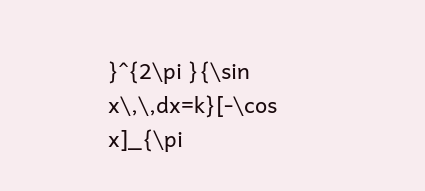}^{2\pi }{\sin x\,\,dx=k}[-\cos x]_{\pi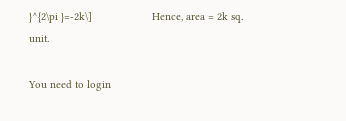}^{2\pi }=-2k\]                    Hence, area = 2k sq. unit.

You need to login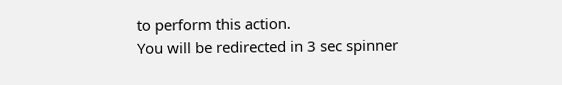to perform this action.
You will be redirected in 3 sec spinner